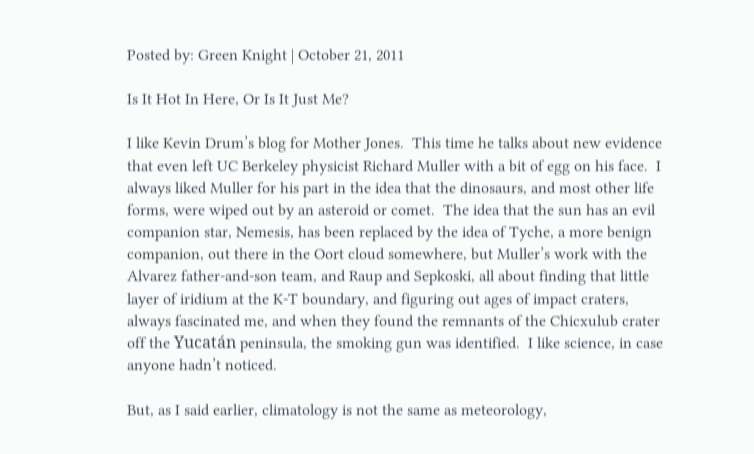Posted by: Green Knight | October 21, 2011

Is It Hot In Here, Or Is It Just Me?

I like Kevin Drum’s blog for Mother Jones.  This time he talks about new evidence that even left UC Berkeley physicist Richard Muller with a bit of egg on his face.  I always liked Muller for his part in the idea that the dinosaurs, and most other life forms, were wiped out by an asteroid or comet.  The idea that the sun has an evil companion star, Nemesis, has been replaced by the idea of Tyche, a more benign companion, out there in the Oort cloud somewhere, but Muller’s work with the Alvarez father-and-son team, and Raup and Sepkoski, all about finding that little layer of iridium at the K-T boundary, and figuring out ages of impact craters, always fascinated me, and when they found the remnants of the Chicxulub crater off the Yucatán peninsula, the smoking gun was identified.  I like science, in case anyone hadn’t noticed.

But, as I said earlier, climatology is not the same as meteorology,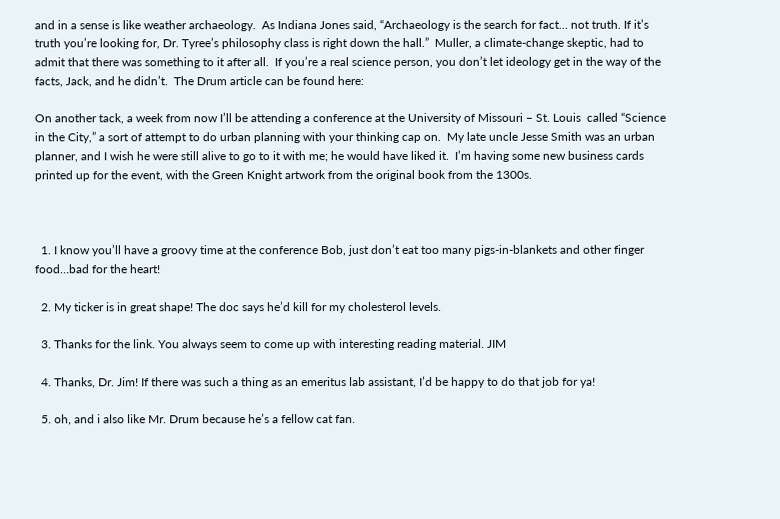and in a sense is like weather archaeology.  As Indiana Jones said, “Archaeology is the search for fact… not truth. If it’s truth you’re looking for, Dr. Tyree’s philosophy class is right down the hall.”  Muller, a climate-change skeptic, had to admit that there was something to it after all.  If you’re a real science person, you don’t let ideology get in the way of the facts, Jack, and he didn’t.  The Drum article can be found here:

On another tack, a week from now I’ll be attending a conference at the University of Missouri – St. Louis  called “Science in the City,” a sort of attempt to do urban planning with your thinking cap on.  My late uncle Jesse Smith was an urban planner, and I wish he were still alive to go to it with me; he would have liked it.  I’m having some new business cards printed up for the event, with the Green Knight artwork from the original book from the 1300s.



  1. I know you’ll have a groovy time at the conference Bob, just don’t eat too many pigs-in-blankets and other finger food…bad for the heart!

  2. My ticker is in great shape! The doc says he’d kill for my cholesterol levels.

  3. Thanks for the link. You always seem to come up with interesting reading material. JIM

  4. Thanks, Dr. Jim! If there was such a thing as an emeritus lab assistant, I’d be happy to do that job for ya!

  5. oh, and i also like Mr. Drum because he’s a fellow cat fan.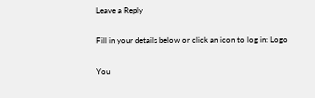Leave a Reply

Fill in your details below or click an icon to log in: Logo

You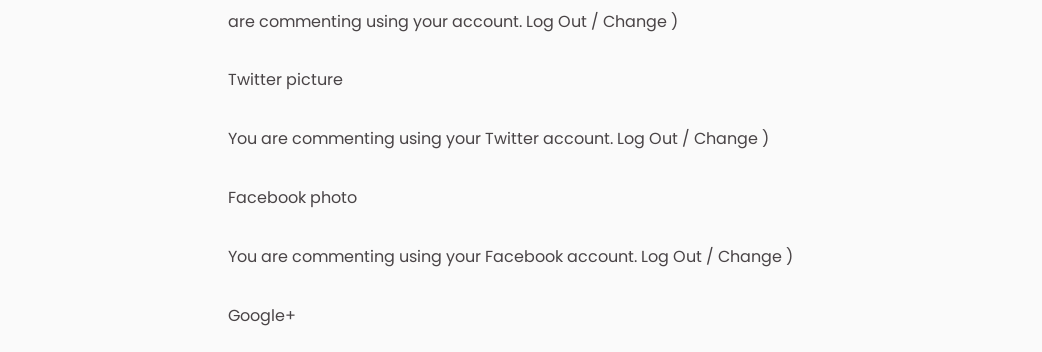are commenting using your account. Log Out / Change )

Twitter picture

You are commenting using your Twitter account. Log Out / Change )

Facebook photo

You are commenting using your Facebook account. Log Out / Change )

Google+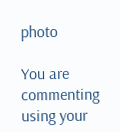photo

You are commenting using your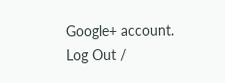Google+ account. Log Out /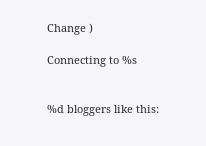Change )

Connecting to %s


%d bloggers like this: